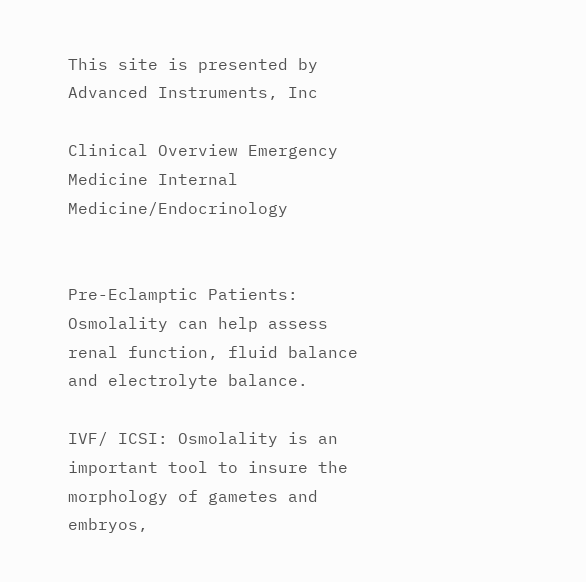This site is presented by Advanced Instruments, Inc

Clinical Overview Emergency Medicine Internal Medicine/Endocrinology


Pre-Eclamptic Patients:
Osmolality can help assess renal function, fluid balance and electrolyte balance.

IVF/ ICSI: Osmolality is an important tool to insure the morphology of gametes and embryos,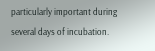particularly important during several days of incubation.